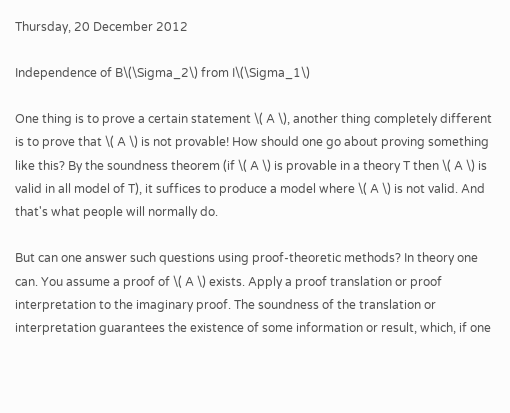Thursday, 20 December 2012

Independence of B\(\Sigma_2\) from I\(\Sigma_1\)

One thing is to prove a certain statement \( A \), another thing completely different is to prove that \( A \) is not provable! How should one go about proving something like this? By the soundness theorem (if \( A \) is provable in a theory T then \( A \) is valid in all model of T), it suffices to produce a model where \( A \) is not valid. And that's what people will normally do.

But can one answer such questions using proof-theoretic methods? In theory one can. You assume a proof of \( A \) exists. Apply a proof translation or proof interpretation to the imaginary proof. The soundness of the translation or interpretation guarantees the existence of some information or result, which, if one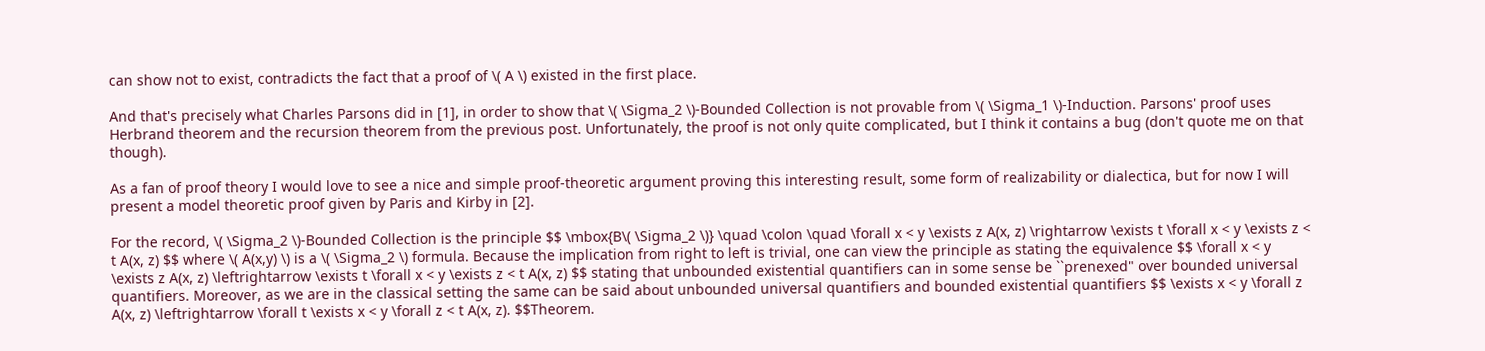can show not to exist, contradicts the fact that a proof of \( A \) existed in the first place.

And that's precisely what Charles Parsons did in [1], in order to show that \( \Sigma_2 \)-Bounded Collection is not provable from \( \Sigma_1 \)-Induction. Parsons' proof uses Herbrand theorem and the recursion theorem from the previous post. Unfortunately, the proof is not only quite complicated, but I think it contains a bug (don't quote me on that though).

As a fan of proof theory I would love to see a nice and simple proof-theoretic argument proving this interesting result, some form of realizability or dialectica, but for now I will present a model theoretic proof given by Paris and Kirby in [2].

For the record, \( \Sigma_2 \)-Bounded Collection is the principle $$ \mbox{B\( \Sigma_2 \)} \quad \colon \quad \forall x < y \exists z A(x, z) \rightarrow \exists t \forall x < y \exists z < t A(x, z) $$ where \( A(x,y) \) is a \( \Sigma_2 \) formula. Because the implication from right to left is trivial, one can view the principle as stating the equivalence $$ \forall x < y \exists z A(x, z) \leftrightarrow \exists t \forall x < y \exists z < t A(x, z) $$ stating that unbounded existential quantifiers can in some sense be ``prenexed" over bounded universal quantifiers. Moreover, as we are in the classical setting the same can be said about unbounded universal quantifiers and bounded existential quantifiers $$ \exists x < y \forall z A(x, z) \leftrightarrow \forall t \exists x < y \forall z < t A(x, z). $$Theorem.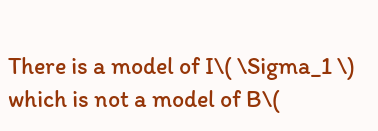There is a model of I\( \Sigma_1 \) which is not a model of B\(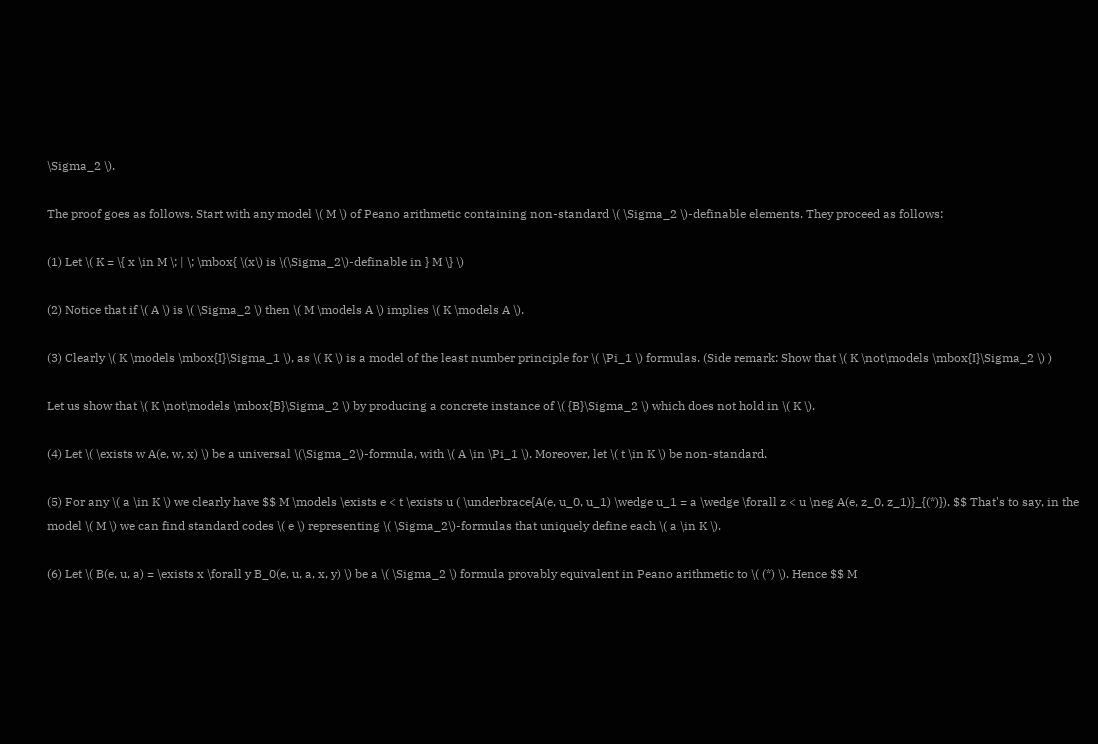\Sigma_2 \).

The proof goes as follows. Start with any model \( M \) of Peano arithmetic containing non-standard \( \Sigma_2 \)-definable elements. They proceed as follows:

(1) Let \( K = \{ x \in M \; | \; \mbox{ \(x\) is \(\Sigma_2\)-definable in } M \} \)

(2) Notice that if \( A \) is \( \Sigma_2 \) then \( M \models A \) implies \( K \models A \).

(3) Clearly \( K \models \mbox{I}\Sigma_1 \), as \( K \) is a model of the least number principle for \( \Pi_1 \) formulas. (Side remark: Show that \( K \not\models \mbox{I}\Sigma_2 \) )

Let us show that \( K \not\models \mbox{B}\Sigma_2 \) by producing a concrete instance of \( {B}\Sigma_2 \) which does not hold in \( K \).

(4) Let \( \exists w A(e, w, x) \) be a universal \(\Sigma_2\)-formula, with \( A \in \Pi_1 \). Moreover, let \( t \in K \) be non-standard.

(5) For any \( a \in K \) we clearly have $$ M \models \exists e < t \exists u ( \underbrace{A(e, u_0, u_1) \wedge u_1 = a \wedge \forall z < u \neg A(e, z_0, z_1)}_{(*)}). $$ That's to say, in the model \( M \) we can find standard codes \( e \) representing \( \Sigma_2\)-formulas that uniquely define each \( a \in K \).

(6) Let \( B(e, u, a) = \exists x \forall y B_0(e, u, a, x, y) \) be a \( \Sigma_2 \) formula provably equivalent in Peano arithmetic to \( (*) \). Hence $$ M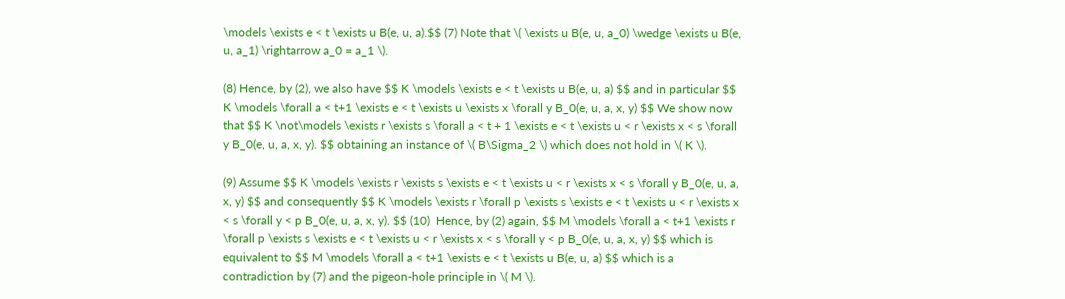\models \exists e < t \exists u B(e, u, a).$$ (7) Note that \( \exists u B(e, u, a_0) \wedge \exists u B(e, u, a_1) \rightarrow a_0 = a_1 \).

(8) Hence, by (2), we also have $$ K \models \exists e < t \exists u B(e, u, a) $$ and in particular $$ K \models \forall a < t+1 \exists e < t \exists u \exists x \forall y B_0(e, u, a, x, y) $$ We show now that $$ K \not\models \exists r \exists s \forall a < t + 1 \exists e < t \exists u < r \exists x < s \forall y B_0(e, u, a, x, y). $$ obtaining an instance of \( B\Sigma_2 \) which does not hold in \( K \).

(9) Assume $$ K \models \exists r \exists s \exists e < t \exists u < r \exists x < s \forall y B_0(e, u, a, x, y) $$ and consequently $$ K \models \exists r \forall p \exists s \exists e < t \exists u < r \exists x < s \forall y < p B_0(e, u, a, x, y). $$ (10)  Hence, by (2) again, $$ M \models \forall a < t+1 \exists r \forall p \exists s \exists e < t \exists u < r \exists x < s \forall y < p B_0(e, u, a, x, y) $$ which is equivalent to $$ M \models \forall a < t+1 \exists e < t \exists u B(e, u, a) $$ which is a contradiction by (7) and the pigeon-hole principle in \( M \).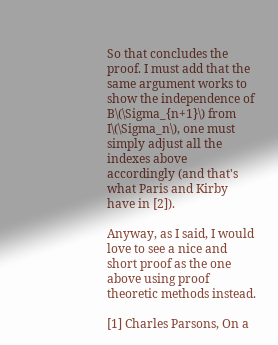So that concludes the proof. I must add that the same argument works to show the independence of B\(\Sigma_{n+1}\) from I\(\Sigma_n\), one must simply adjust all the indexes above accordingly (and that's what Paris and Kirby have in [2]).

Anyway, as I said, I would love to see a nice and short proof as the one above using proof theoretic methods instead.

[1] Charles Parsons, On a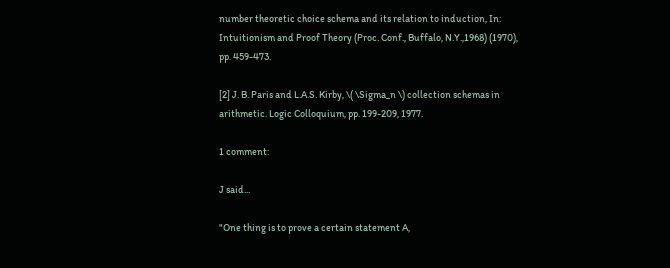number theoretic choice schema and its relation to induction, In: Intuitionism and Proof Theory (Proc. Conf., Buffalo, N.Y.,1968) (1970), pp. 459-473.

[2] J. B. Paris and L.A.S. Kirby, \( \Sigma_n \) collection schemas in arithmetic. Logic Colloquium, pp. 199-209, 1977.

1 comment:

J said...

"One thing is to prove a certain statement A,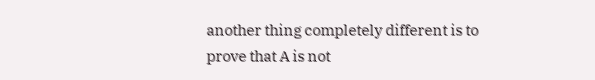another thing completely different is to prove that A is not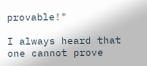provable!"

I always heard that one cannot prove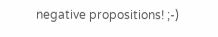negative propositions! ;-)